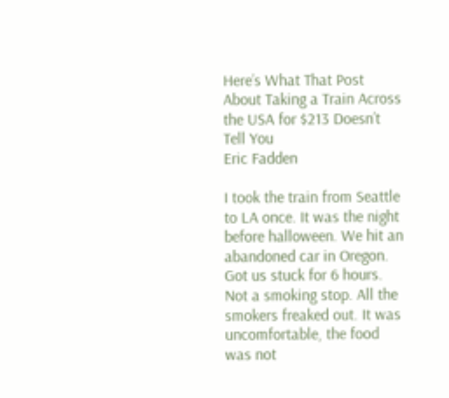Here’s What That Post About Taking a Train Across the USA for $213 Doesn’t Tell You
Eric Fadden

I took the train from Seattle to LA once. It was the night before halloween. We hit an abandoned car in Oregon. Got us stuck for 6 hours. Not a smoking stop. All the smokers freaked out. It was uncomfortable, the food was not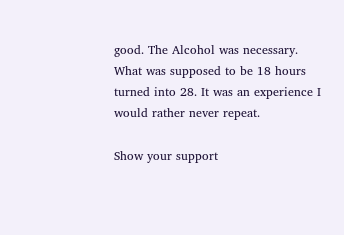good. The Alcohol was necessary. What was supposed to be 18 hours turned into 28. It was an experience I would rather never repeat.

Show your support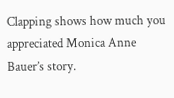Clapping shows how much you appreciated Monica Anne Bauer’s story.